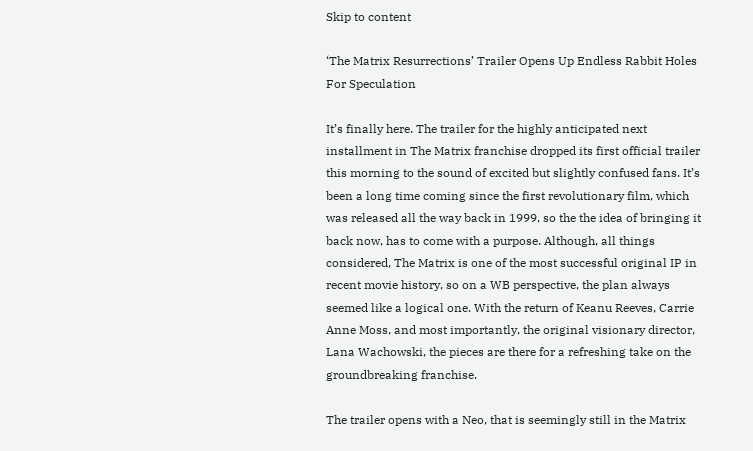Skip to content

‘The Matrix Resurrections’ Trailer Opens Up Endless Rabbit Holes For Speculation

It’s finally here. The trailer for the highly anticipated next installment in The Matrix franchise dropped its first official trailer this morning to the sound of excited but slightly confused fans. It’s been a long time coming since the first revolutionary film, which was released all the way back in 1999, so the the idea of bringing it back now, has to come with a purpose. Although, all things considered, The Matrix is one of the most successful original IP in recent movie history, so on a WB perspective, the plan always seemed like a logical one. With the return of Keanu Reeves, Carrie Anne Moss, and most importantly, the original visionary director, Lana Wachowski, the pieces are there for a refreshing take on the groundbreaking franchise.

The trailer opens with a Neo, that is seemingly still in the Matrix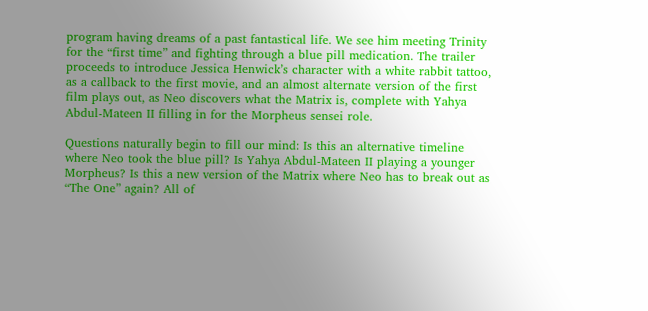program having dreams of a past fantastical life. We see him meeting Trinity for the “first time” and fighting through a blue pill medication. The trailer proceeds to introduce Jessica Henwick’s character with a white rabbit tattoo, as a callback to the first movie, and an almost alternate version of the first film plays out, as Neo discovers what the Matrix is, complete with Yahya Abdul-Mateen II filling in for the Morpheus sensei role.

Questions naturally begin to fill our mind: Is this an alternative timeline where Neo took the blue pill? Is Yahya Abdul-Mateen II playing a younger Morpheus? Is this a new version of the Matrix where Neo has to break out as “The One” again? All of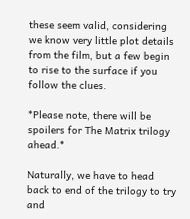these seem valid, considering we know very little plot details from the film, but a few begin to rise to the surface if you follow the clues.

*Please note, there will be spoilers for The Matrix trilogy ahead.*

Naturally, we have to head back to end of the trilogy to try and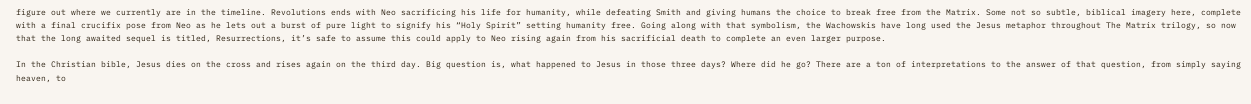figure out where we currently are in the timeline. Revolutions ends with Neo sacrificing his life for humanity, while defeating Smith and giving humans the choice to break free from the Matrix. Some not so subtle, biblical imagery here, complete with a final crucifix pose from Neo as he lets out a burst of pure light to signify his “Holy Spirit” setting humanity free. Going along with that symbolism, the Wachowskis have long used the Jesus metaphor throughout The Matrix trilogy, so now that the long awaited sequel is titled, Resurrections, it’s safe to assume this could apply to Neo rising again from his sacrificial death to complete an even larger purpose.

In the Christian bible, Jesus dies on the cross and rises again on the third day. Big question is, what happened to Jesus in those three days? Where did he go? There are a ton of interpretations to the answer of that question, from simply saying heaven, to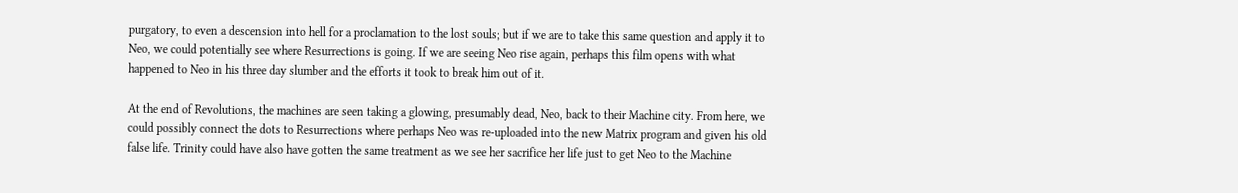purgatory, to even a descension into hell for a proclamation to the lost souls; but if we are to take this same question and apply it to Neo, we could potentially see where Resurrections is going. If we are seeing Neo rise again, perhaps this film opens with what happened to Neo in his three day slumber and the efforts it took to break him out of it.

At the end of Revolutions, the machines are seen taking a glowing, presumably dead, Neo, back to their Machine city. From here, we could possibly connect the dots to Resurrections where perhaps Neo was re-uploaded into the new Matrix program and given his old false life. Trinity could have also have gotten the same treatment as we see her sacrifice her life just to get Neo to the Machine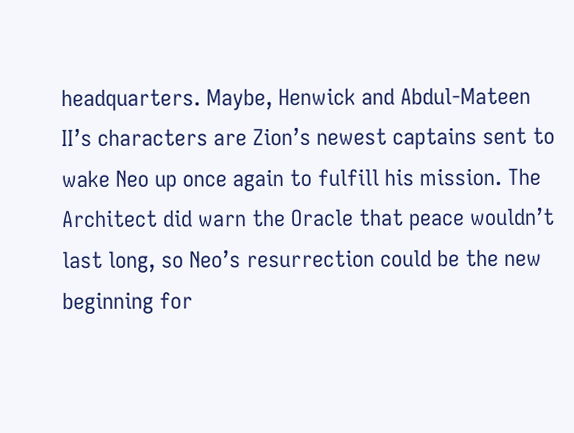headquarters. Maybe, Henwick and Abdul-Mateen II’s characters are Zion’s newest captains sent to wake Neo up once again to fulfill his mission. The Architect did warn the Oracle that peace wouldn’t last long, so Neo’s resurrection could be the new beginning for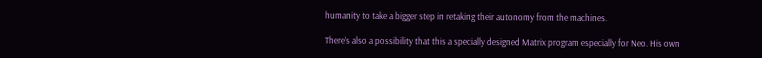humanity to take a bigger step in retaking their autonomy from the machines.

There’s also a possibility that this a specially designed Matrix program especially for Neo. His own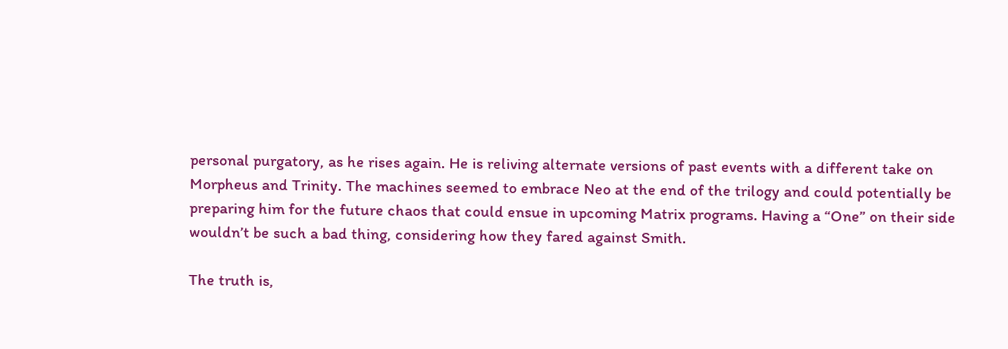personal purgatory, as he rises again. He is reliving alternate versions of past events with a different take on Morpheus and Trinity. The machines seemed to embrace Neo at the end of the trilogy and could potentially be preparing him for the future chaos that could ensue in upcoming Matrix programs. Having a “One” on their side wouldn’t be such a bad thing, considering how they fared against Smith.

The truth is,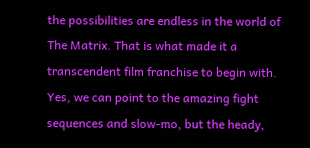the possibilities are endless in the world of The Matrix. That is what made it a transcendent film franchise to begin with. Yes, we can point to the amazing fight sequences and slow-mo, but the heady,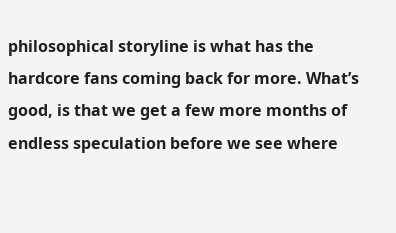philosophical storyline is what has the hardcore fans coming back for more. What’s good, is that we get a few more months of endless speculation before we see where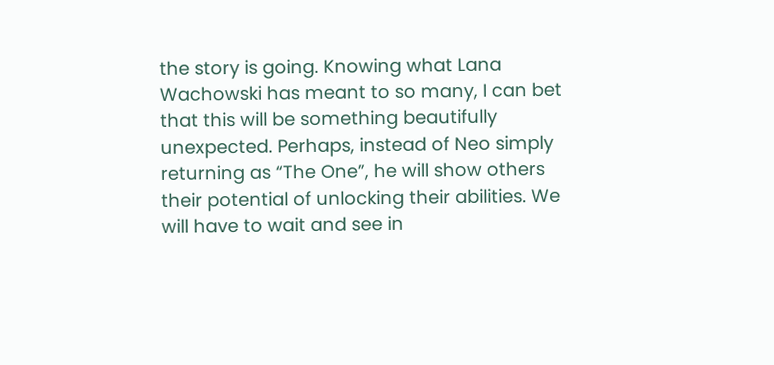the story is going. Knowing what Lana Wachowski has meant to so many, I can bet that this will be something beautifully unexpected. Perhaps, instead of Neo simply returning as “The One”, he will show others their potential of unlocking their abilities. We will have to wait and see in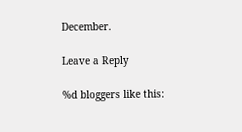December.

Leave a Reply

%d bloggers like this: